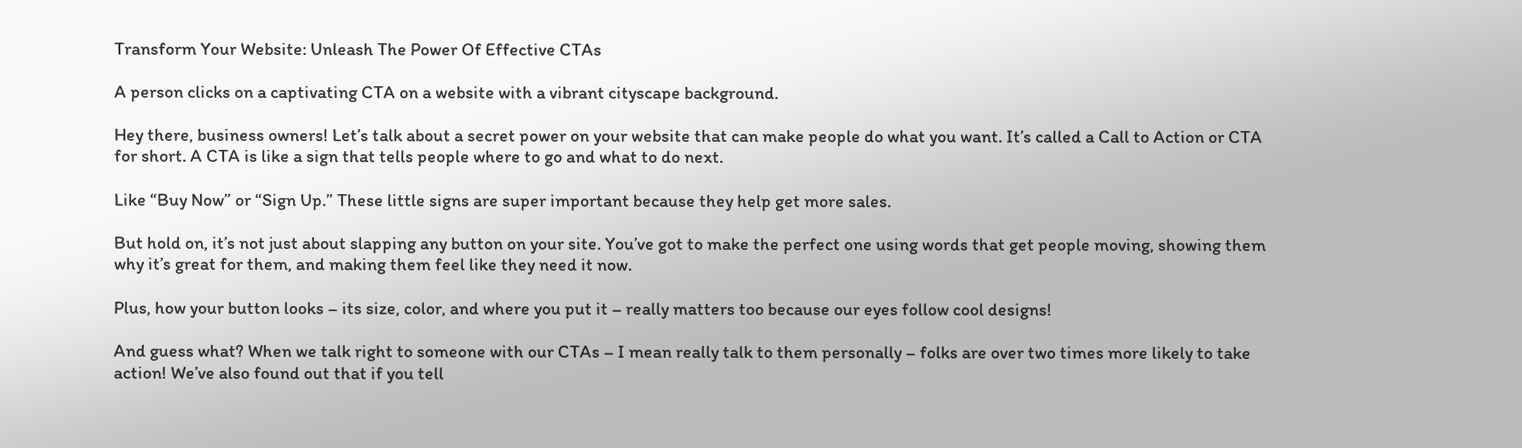Transform Your Website: Unleash The Power Of Effective CTAs

A person clicks on a captivating CTA on a website with a vibrant cityscape background.

Hey there, business owners! Let’s talk about a secret power on your website that can make people do what you want. It’s called a Call to Action or CTA for short. A CTA is like a sign that tells people where to go and what to do next.

Like “Buy Now” or “Sign Up.” These little signs are super important because they help get more sales.

But hold on, it’s not just about slapping any button on your site. You’ve got to make the perfect one using words that get people moving, showing them why it’s great for them, and making them feel like they need it now.

Plus, how your button looks – its size, color, and where you put it – really matters too because our eyes follow cool designs!

And guess what? When we talk right to someone with our CTAs – I mean really talk to them personally – folks are over two times more likely to take action! We’ve also found out that if you tell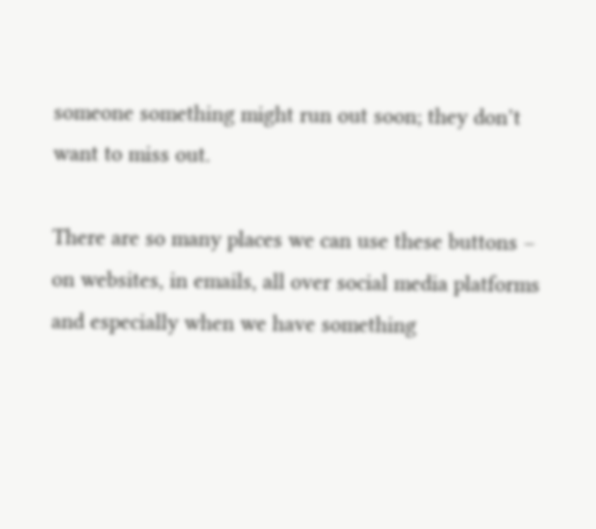someone something might run out soon; they don’t want to miss out.

There are so many places we can use these buttons – on websites, in emails, all over social media platforms and especially when we have something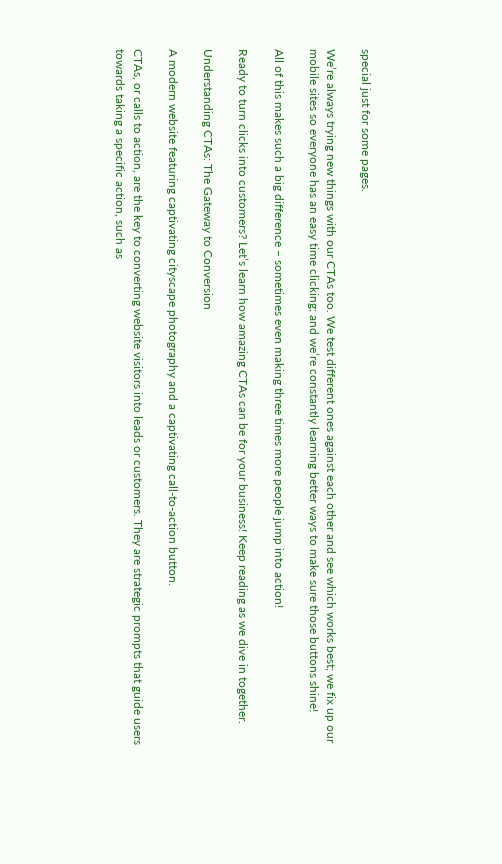special just for some pages.

We’re always trying new things with our CTAs too. We test different ones against each other and see which works best; we fix up our mobile sites so everyone has an easy time clicking; and we’re constantly learning better ways to make sure those buttons shine!

All of this makes such a big difference – sometimes even making three times more people jump into action!

Ready to turn clicks into customers? Let’s learn how amazing CTAs can be for your business! Keep reading as we dive in together.

Understanding CTAs: The Gateway to Conversion

A modern website featuring captivating cityscape photography and a captivating call-to-action button.

CTAs, or calls to action, are the key to converting website visitors into leads or customers. They are strategic prompts that guide users towards taking a specific action, such as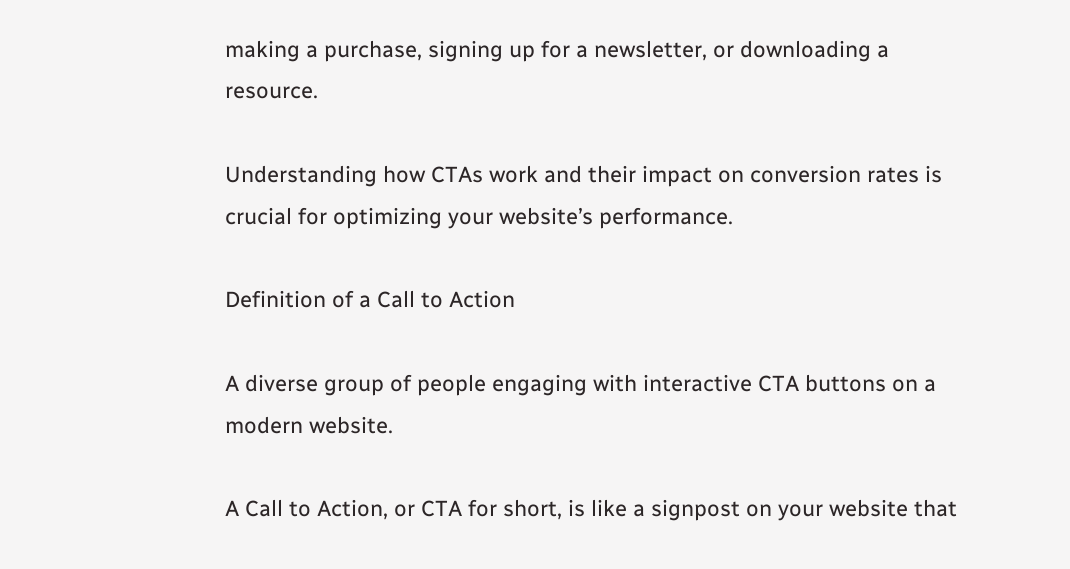making a purchase, signing up for a newsletter, or downloading a resource.

Understanding how CTAs work and their impact on conversion rates is crucial for optimizing your website’s performance.

Definition of a Call to Action

A diverse group of people engaging with interactive CTA buttons on a modern website.

A Call to Action, or CTA for short, is like a signpost on your website that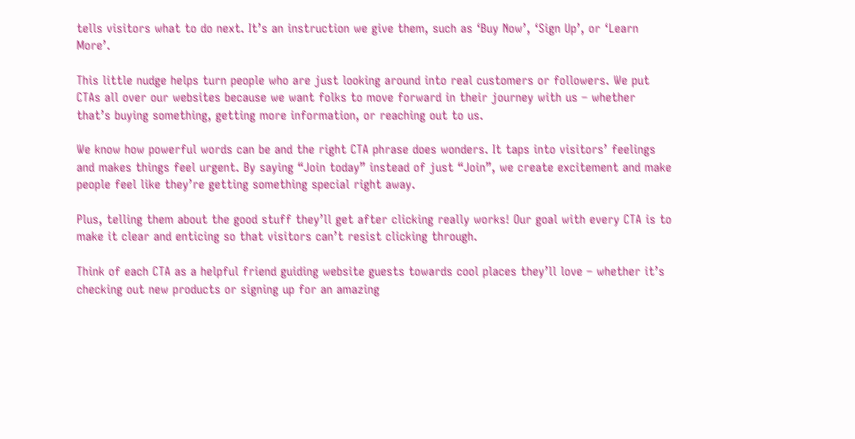tells visitors what to do next. It’s an instruction we give them, such as ‘Buy Now’, ‘Sign Up’, or ‘Learn More’.

This little nudge helps turn people who are just looking around into real customers or followers. We put CTAs all over our websites because we want folks to move forward in their journey with us – whether that’s buying something, getting more information, or reaching out to us.

We know how powerful words can be and the right CTA phrase does wonders. It taps into visitors’ feelings and makes things feel urgent. By saying “Join today” instead of just “Join”, we create excitement and make people feel like they’re getting something special right away.

Plus, telling them about the good stuff they’ll get after clicking really works! Our goal with every CTA is to make it clear and enticing so that visitors can’t resist clicking through.

Think of each CTA as a helpful friend guiding website guests towards cool places they’ll love – whether it’s checking out new products or signing up for an amazing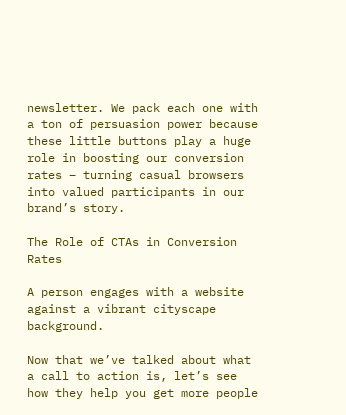newsletter. We pack each one with a ton of persuasion power because these little buttons play a huge role in boosting our conversion rates – turning casual browsers into valued participants in our brand’s story.

The Role of CTAs in Conversion Rates

A person engages with a website against a vibrant cityscape background.

Now that we’ve talked about what a call to action is, let’s see how they help you get more people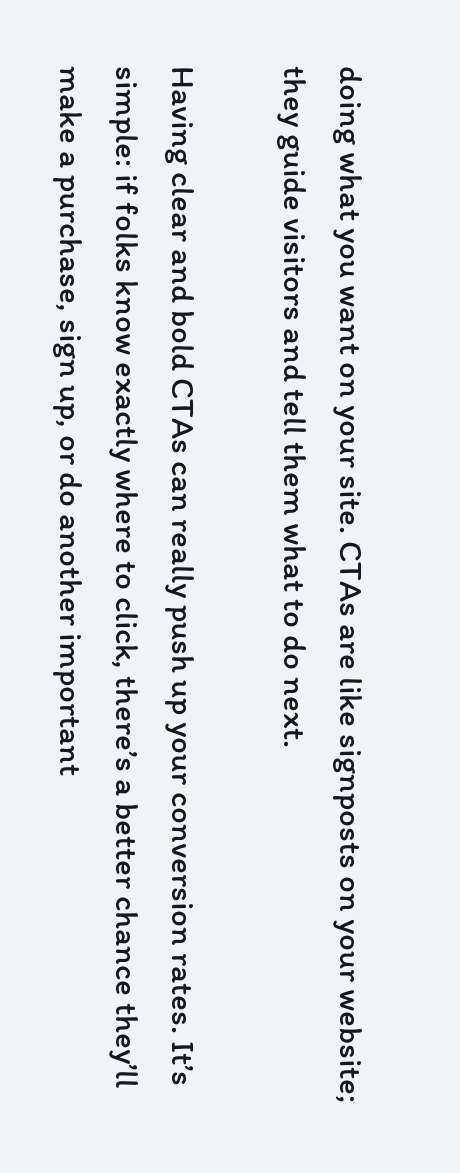doing what you want on your site. CTAs are like signposts on your website; they guide visitors and tell them what to do next.

Having clear and bold CTAs can really push up your conversion rates. It’s simple: if folks know exactly where to click, there’s a better chance they’ll make a purchase, sign up, or do another important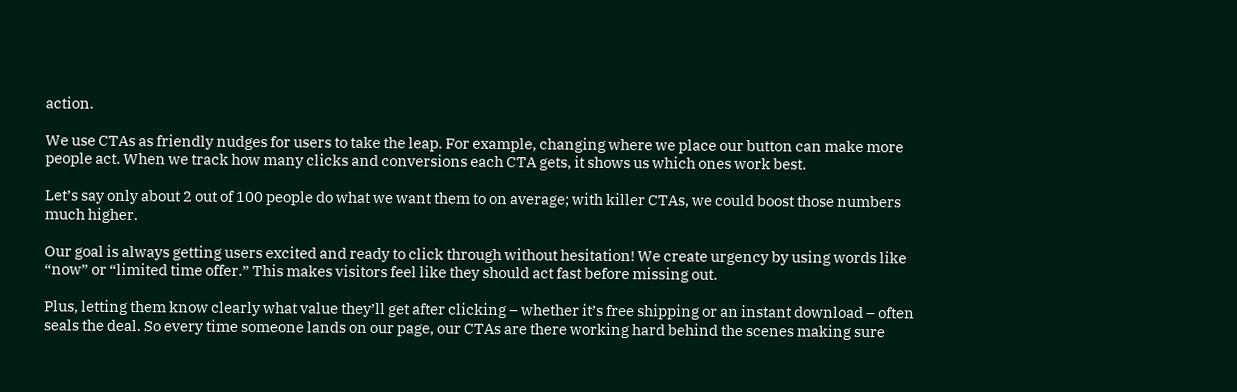action.

We use CTAs as friendly nudges for users to take the leap. For example, changing where we place our button can make more people act. When we track how many clicks and conversions each CTA gets, it shows us which ones work best.

Let’s say only about 2 out of 100 people do what we want them to on average; with killer CTAs, we could boost those numbers much higher.

Our goal is always getting users excited and ready to click through without hesitation! We create urgency by using words like “now” or “limited time offer.” This makes visitors feel like they should act fast before missing out.

Plus, letting them know clearly what value they’ll get after clicking – whether it’s free shipping or an instant download – often seals the deal. So every time someone lands on our page, our CTAs are there working hard behind the scenes making sure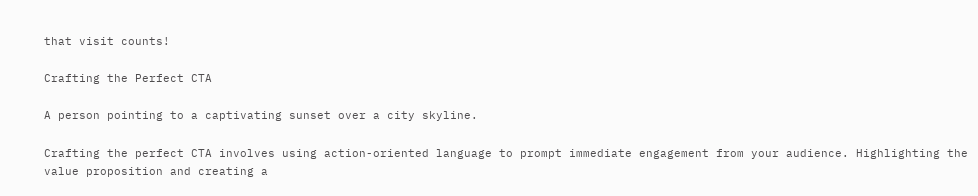that visit counts!

Crafting the Perfect CTA

A person pointing to a captivating sunset over a city skyline.

Crafting the perfect CTA involves using action-oriented language to prompt immediate engagement from your audience. Highlighting the value proposition and creating a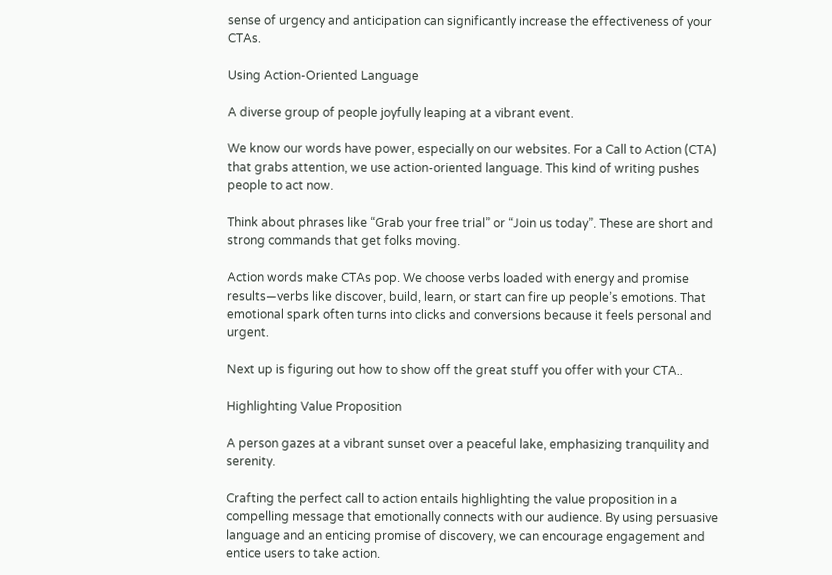sense of urgency and anticipation can significantly increase the effectiveness of your CTAs.

Using Action-Oriented Language

A diverse group of people joyfully leaping at a vibrant event.

We know our words have power, especially on our websites. For a Call to Action (CTA) that grabs attention, we use action-oriented language. This kind of writing pushes people to act now.

Think about phrases like “Grab your free trial” or “Join us today”. These are short and strong commands that get folks moving.

Action words make CTAs pop. We choose verbs loaded with energy and promise results—verbs like discover, build, learn, or start can fire up people’s emotions. That emotional spark often turns into clicks and conversions because it feels personal and urgent.

Next up is figuring out how to show off the great stuff you offer with your CTA..

Highlighting Value Proposition

A person gazes at a vibrant sunset over a peaceful lake, emphasizing tranquility and serenity.

Crafting the perfect call to action entails highlighting the value proposition in a compelling message that emotionally connects with our audience. By using persuasive language and an enticing promise of discovery, we can encourage engagement and entice users to take action.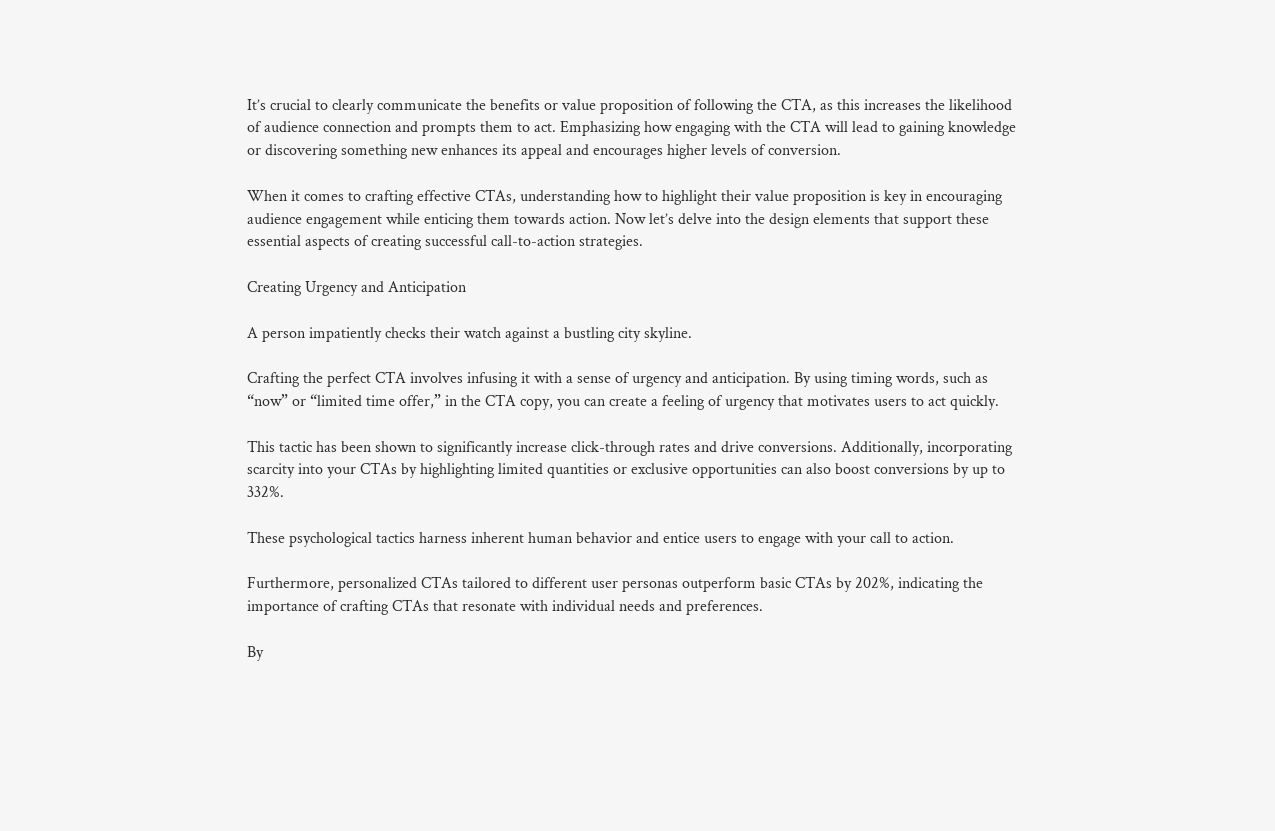It’s crucial to clearly communicate the benefits or value proposition of following the CTA, as this increases the likelihood of audience connection and prompts them to act. Emphasizing how engaging with the CTA will lead to gaining knowledge or discovering something new enhances its appeal and encourages higher levels of conversion.

When it comes to crafting effective CTAs, understanding how to highlight their value proposition is key in encouraging audience engagement while enticing them towards action. Now let’s delve into the design elements that support these essential aspects of creating successful call-to-action strategies.

Creating Urgency and Anticipation

A person impatiently checks their watch against a bustling city skyline.

Crafting the perfect CTA involves infusing it with a sense of urgency and anticipation. By using timing words, such as “now” or “limited time offer,” in the CTA copy, you can create a feeling of urgency that motivates users to act quickly.

This tactic has been shown to significantly increase click-through rates and drive conversions. Additionally, incorporating scarcity into your CTAs by highlighting limited quantities or exclusive opportunities can also boost conversions by up to 332%.

These psychological tactics harness inherent human behavior and entice users to engage with your call to action.

Furthermore, personalized CTAs tailored to different user personas outperform basic CTAs by 202%, indicating the importance of crafting CTAs that resonate with individual needs and preferences.

By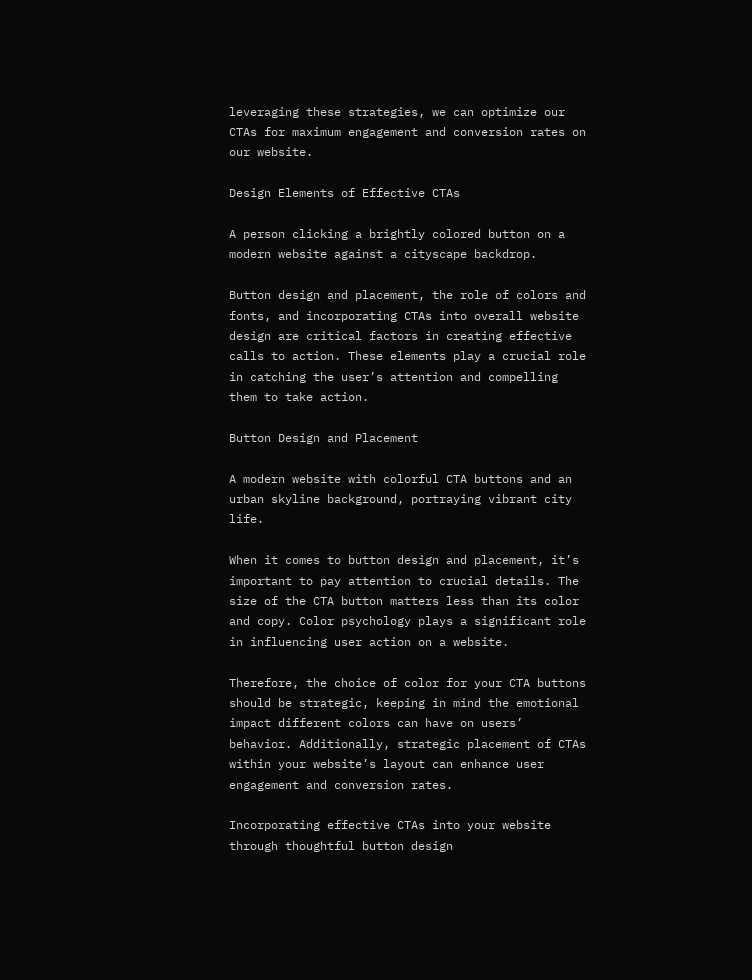leveraging these strategies, we can optimize our CTAs for maximum engagement and conversion rates on our website.

Design Elements of Effective CTAs

A person clicking a brightly colored button on a modern website against a cityscape backdrop.

Button design and placement, the role of colors and fonts, and incorporating CTAs into overall website design are critical factors in creating effective calls to action. These elements play a crucial role in catching the user’s attention and compelling them to take action.

Button Design and Placement

A modern website with colorful CTA buttons and an urban skyline background, portraying vibrant city life.

When it comes to button design and placement, it’s important to pay attention to crucial details. The size of the CTA button matters less than its color and copy. Color psychology plays a significant role in influencing user action on a website.

Therefore, the choice of color for your CTA buttons should be strategic, keeping in mind the emotional impact different colors can have on users’ behavior. Additionally, strategic placement of CTAs within your website’s layout can enhance user engagement and conversion rates.

Incorporating effective CTAs into your website through thoughtful button design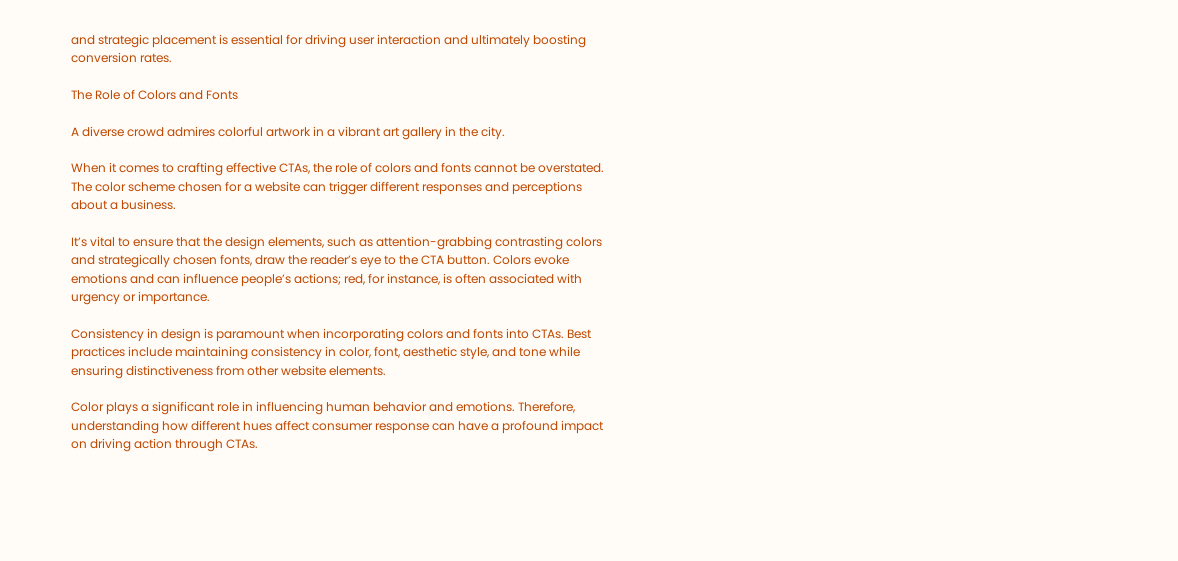and strategic placement is essential for driving user interaction and ultimately boosting conversion rates.

The Role of Colors and Fonts

A diverse crowd admires colorful artwork in a vibrant art gallery in the city.

When it comes to crafting effective CTAs, the role of colors and fonts cannot be overstated. The color scheme chosen for a website can trigger different responses and perceptions about a business.

It’s vital to ensure that the design elements, such as attention-grabbing contrasting colors and strategically chosen fonts, draw the reader’s eye to the CTA button. Colors evoke emotions and can influence people’s actions; red, for instance, is often associated with urgency or importance.

Consistency in design is paramount when incorporating colors and fonts into CTAs. Best practices include maintaining consistency in color, font, aesthetic style, and tone while ensuring distinctiveness from other website elements.

Color plays a significant role in influencing human behavior and emotions. Therefore, understanding how different hues affect consumer response can have a profound impact on driving action through CTAs.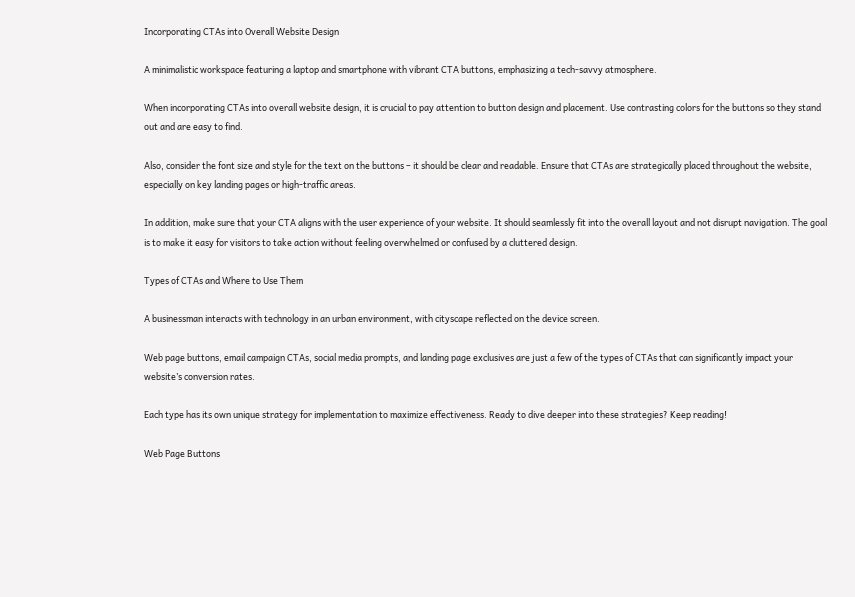Incorporating CTAs into Overall Website Design

A minimalistic workspace featuring a laptop and smartphone with vibrant CTA buttons, emphasizing a tech-savvy atmosphere.

When incorporating CTAs into overall website design, it is crucial to pay attention to button design and placement. Use contrasting colors for the buttons so they stand out and are easy to find.

Also, consider the font size and style for the text on the buttons – it should be clear and readable. Ensure that CTAs are strategically placed throughout the website, especially on key landing pages or high-traffic areas.

In addition, make sure that your CTA aligns with the user experience of your website. It should seamlessly fit into the overall layout and not disrupt navigation. The goal is to make it easy for visitors to take action without feeling overwhelmed or confused by a cluttered design.

Types of CTAs and Where to Use Them

A businessman interacts with technology in an urban environment, with cityscape reflected on the device screen.

Web page buttons, email campaign CTAs, social media prompts, and landing page exclusives are just a few of the types of CTAs that can significantly impact your website’s conversion rates.

Each type has its own unique strategy for implementation to maximize effectiveness. Ready to dive deeper into these strategies? Keep reading!

Web Page Buttons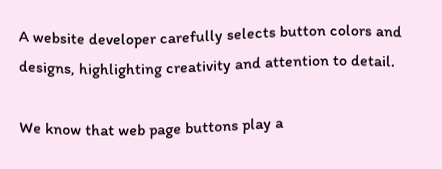A website developer carefully selects button colors and designs, highlighting creativity and attention to detail.

We know that web page buttons play a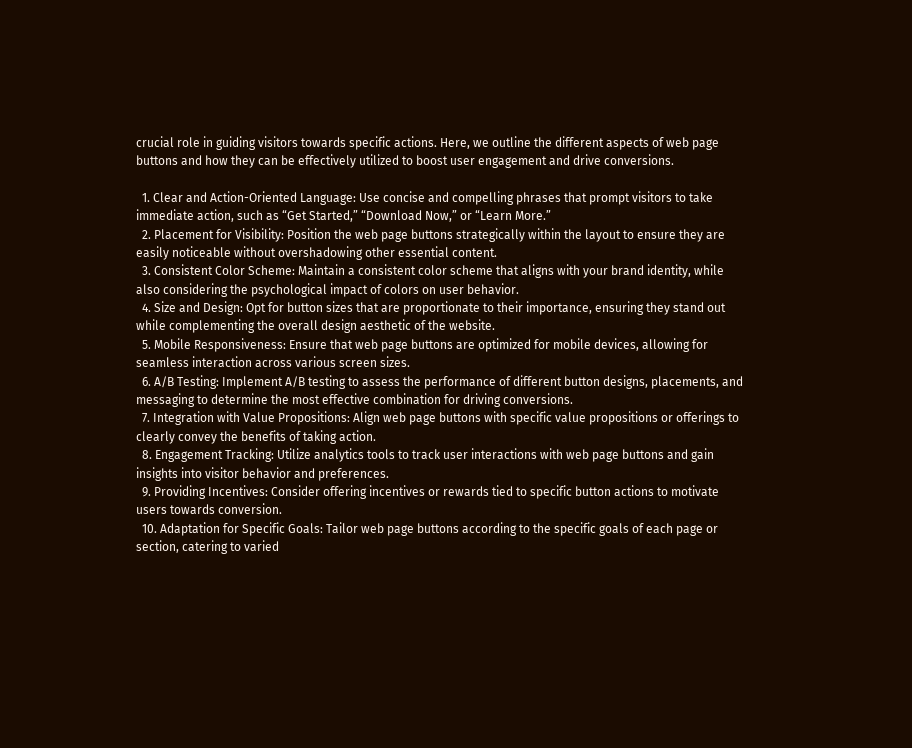crucial role in guiding visitors towards specific actions. Here, we outline the different aspects of web page buttons and how they can be effectively utilized to boost user engagement and drive conversions.

  1. Clear and Action-Oriented Language: Use concise and compelling phrases that prompt visitors to take immediate action, such as “Get Started,” “Download Now,” or “Learn More.”
  2. Placement for Visibility: Position the web page buttons strategically within the layout to ensure they are easily noticeable without overshadowing other essential content.
  3. Consistent Color Scheme: Maintain a consistent color scheme that aligns with your brand identity, while also considering the psychological impact of colors on user behavior.
  4. Size and Design: Opt for button sizes that are proportionate to their importance, ensuring they stand out while complementing the overall design aesthetic of the website.
  5. Mobile Responsiveness: Ensure that web page buttons are optimized for mobile devices, allowing for seamless interaction across various screen sizes.
  6. A/B Testing: Implement A/B testing to assess the performance of different button designs, placements, and messaging to determine the most effective combination for driving conversions.
  7. Integration with Value Propositions: Align web page buttons with specific value propositions or offerings to clearly convey the benefits of taking action.
  8. Engagement Tracking: Utilize analytics tools to track user interactions with web page buttons and gain insights into visitor behavior and preferences.
  9. Providing Incentives: Consider offering incentives or rewards tied to specific button actions to motivate users towards conversion.
  10. Adaptation for Specific Goals: Tailor web page buttons according to the specific goals of each page or section, catering to varied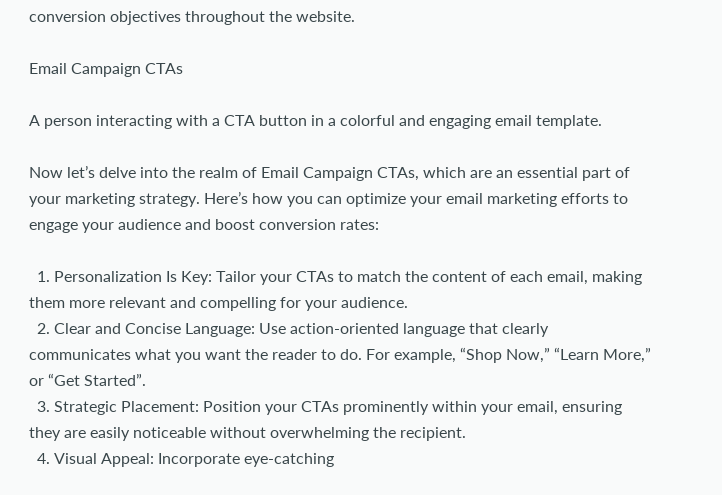conversion objectives throughout the website.

Email Campaign CTAs

A person interacting with a CTA button in a colorful and engaging email template.

Now let’s delve into the realm of Email Campaign CTAs, which are an essential part of your marketing strategy. Here’s how you can optimize your email marketing efforts to engage your audience and boost conversion rates:

  1. Personalization Is Key: Tailor your CTAs to match the content of each email, making them more relevant and compelling for your audience.
  2. Clear and Concise Language: Use action-oriented language that clearly communicates what you want the reader to do. For example, “Shop Now,” “Learn More,” or “Get Started”.
  3. Strategic Placement: Position your CTAs prominently within your email, ensuring they are easily noticeable without overwhelming the recipient.
  4. Visual Appeal: Incorporate eye-catching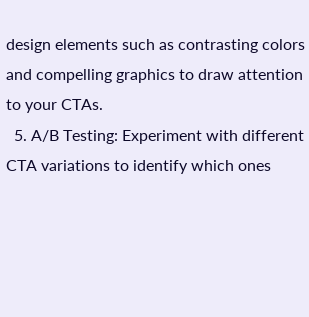design elements such as contrasting colors and compelling graphics to draw attention to your CTAs.
  5. A/B Testing: Experiment with different CTA variations to identify which ones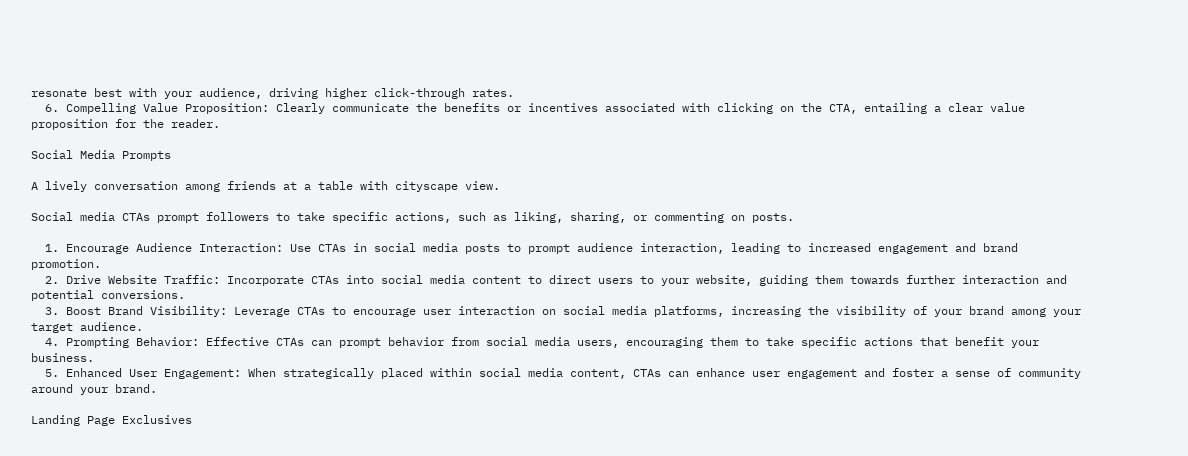resonate best with your audience, driving higher click-through rates.
  6. Compelling Value Proposition: Clearly communicate the benefits or incentives associated with clicking on the CTA, entailing a clear value proposition for the reader.

Social Media Prompts

A lively conversation among friends at a table with cityscape view.

Social media CTAs prompt followers to take specific actions, such as liking, sharing, or commenting on posts.

  1. Encourage Audience Interaction: Use CTAs in social media posts to prompt audience interaction, leading to increased engagement and brand promotion.
  2. Drive Website Traffic: Incorporate CTAs into social media content to direct users to your website, guiding them towards further interaction and potential conversions.
  3. Boost Brand Visibility: Leverage CTAs to encourage user interaction on social media platforms, increasing the visibility of your brand among your target audience.
  4. Prompting Behavior: Effective CTAs can prompt behavior from social media users, encouraging them to take specific actions that benefit your business.
  5. Enhanced User Engagement: When strategically placed within social media content, CTAs can enhance user engagement and foster a sense of community around your brand.

Landing Page Exclusives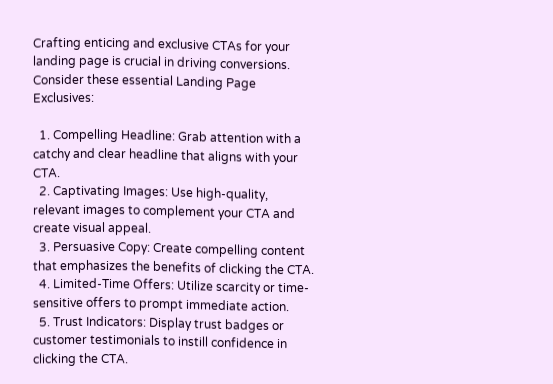Crafting enticing and exclusive CTAs for your landing page is crucial in driving conversions. Consider these essential Landing Page Exclusives:

  1. Compelling Headline: Grab attention with a catchy and clear headline that aligns with your CTA.
  2. Captivating Images: Use high-quality, relevant images to complement your CTA and create visual appeal.
  3. Persuasive Copy: Create compelling content that emphasizes the benefits of clicking the CTA.
  4. Limited-Time Offers: Utilize scarcity or time-sensitive offers to prompt immediate action.
  5. Trust Indicators: Display trust badges or customer testimonials to instill confidence in clicking the CTA.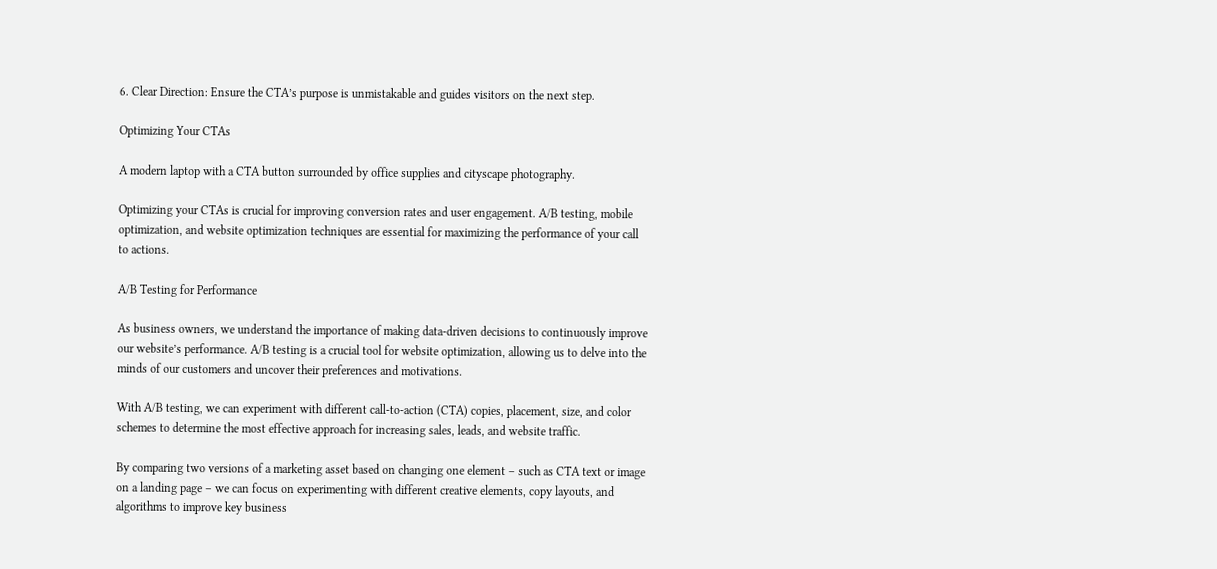6. Clear Direction: Ensure the CTA’s purpose is unmistakable and guides visitors on the next step.

Optimizing Your CTAs

A modern laptop with a CTA button surrounded by office supplies and cityscape photography.

Optimizing your CTAs is crucial for improving conversion rates and user engagement. A/B testing, mobile optimization, and website optimization techniques are essential for maximizing the performance of your call to actions.

A/B Testing for Performance

As business owners, we understand the importance of making data-driven decisions to continuously improve our website’s performance. A/B testing is a crucial tool for website optimization, allowing us to delve into the minds of our customers and uncover their preferences and motivations.

With A/B testing, we can experiment with different call-to-action (CTA) copies, placement, size, and color schemes to determine the most effective approach for increasing sales, leads, and website traffic.

By comparing two versions of a marketing asset based on changing one element – such as CTA text or image on a landing page – we can focus on experimenting with different creative elements, copy layouts, and algorithms to improve key business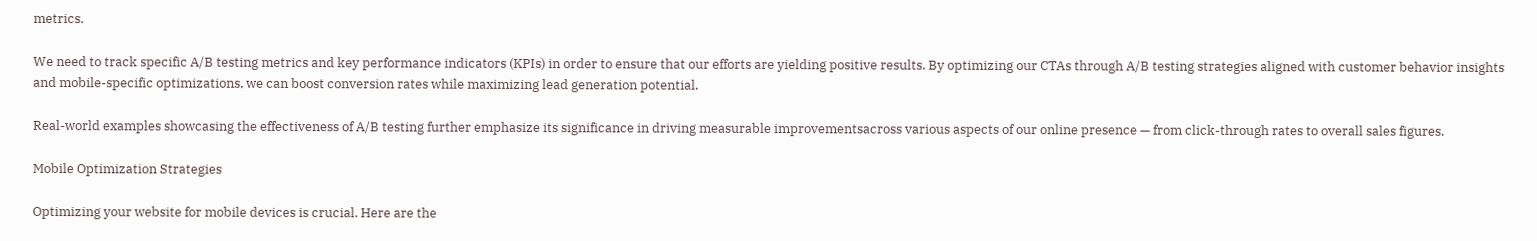metrics.

We need to track specific A/B testing metrics and key performance indicators (KPIs) in order to ensure that our efforts are yielding positive results. By optimizing our CTAs through A/B testing strategies aligned with customer behavior insights and mobile-specific optimizations, we can boost conversion rates while maximizing lead generation potential.

Real-world examples showcasing the effectiveness of A/B testing further emphasize its significance in driving measurable improvementsacross various aspects of our online presence — from click-through rates to overall sales figures.

Mobile Optimization Strategies

Optimizing your website for mobile devices is crucial. Here are the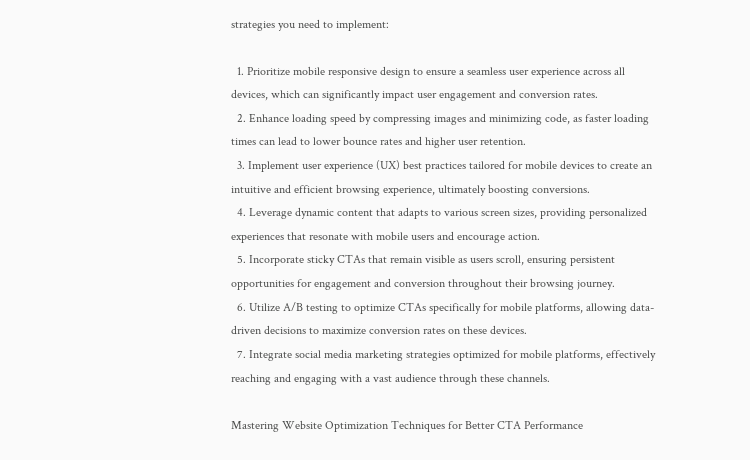strategies you need to implement:

  1. Prioritize mobile responsive design to ensure a seamless user experience across all devices, which can significantly impact user engagement and conversion rates.
  2. Enhance loading speed by compressing images and minimizing code, as faster loading times can lead to lower bounce rates and higher user retention.
  3. Implement user experience (UX) best practices tailored for mobile devices to create an intuitive and efficient browsing experience, ultimately boosting conversions.
  4. Leverage dynamic content that adapts to various screen sizes, providing personalized experiences that resonate with mobile users and encourage action.
  5. Incorporate sticky CTAs that remain visible as users scroll, ensuring persistent opportunities for engagement and conversion throughout their browsing journey.
  6. Utilize A/B testing to optimize CTAs specifically for mobile platforms, allowing data-driven decisions to maximize conversion rates on these devices.
  7. Integrate social media marketing strategies optimized for mobile platforms, effectively reaching and engaging with a vast audience through these channels.

Mastering Website Optimization Techniques for Better CTA Performance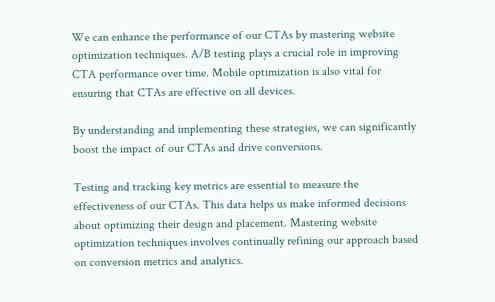We can enhance the performance of our CTAs by mastering website optimization techniques. A/B testing plays a crucial role in improving CTA performance over time. Mobile optimization is also vital for ensuring that CTAs are effective on all devices.

By understanding and implementing these strategies, we can significantly boost the impact of our CTAs and drive conversions.

Testing and tracking key metrics are essential to measure the effectiveness of our CTAs. This data helps us make informed decisions about optimizing their design and placement. Mastering website optimization techniques involves continually refining our approach based on conversion metrics and analytics.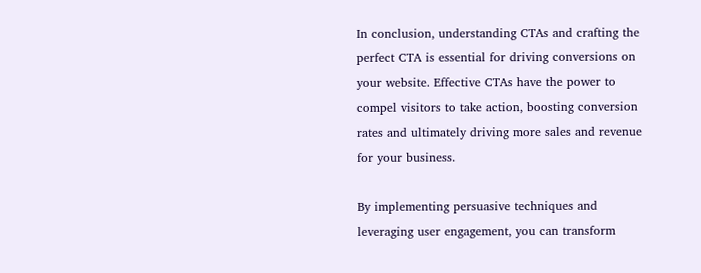In conclusion, understanding CTAs and crafting the perfect CTA is essential for driving conversions on your website. Effective CTAs have the power to compel visitors to take action, boosting conversion rates and ultimately driving more sales and revenue for your business.

By implementing persuasive techniques and leveraging user engagement, you can transform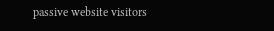passive website visitors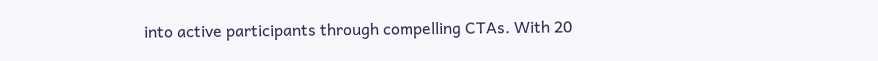into active participants through compelling CTAs. With 20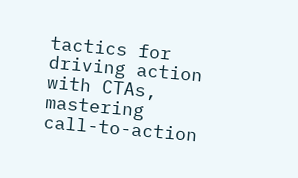tactics for driving action with CTAs, mastering call-to-action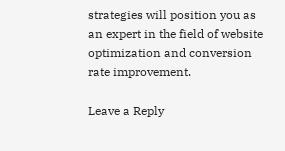strategies will position you as an expert in the field of website optimization and conversion rate improvement.

Leave a Reply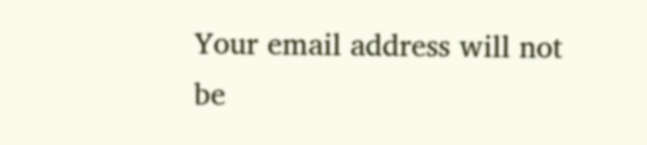Your email address will not be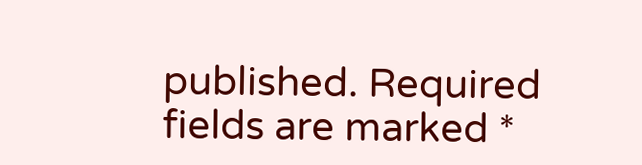published. Required fields are marked *